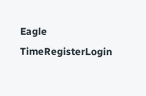Eagle TimeRegisterLogin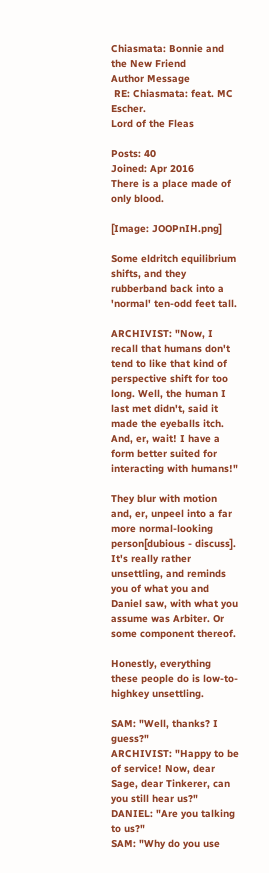Chiasmata: Bonnie and the New Friend
Author Message
 RE: Chiasmata: feat. MC Escher.
Lord of the Fleas

Posts: 40
Joined: Apr 2016
There is a place made of only blood.

[Image: JOOPnIH.png]

Some eldritch equilibrium shifts, and they rubberband back into a 'normal' ten-odd feet tall.

ARCHIVIST: "Now, I recall that humans don't tend to like that kind of perspective shift for too long. Well, the human I last met didn't, said it made the eyeballs itch. And, er, wait! I have a form better suited for interacting with humans!"

They blur with motion and, er, unpeel into a far more normal-looking person[dubious - discuss]. It's really rather unsettling, and reminds you of what you and Daniel saw, with what you assume was Arbiter. Or some component thereof.

Honestly, everything these people do is low-to-highkey unsettling.

SAM: "Well, thanks? I guess?"
ARCHIVIST: "Happy to be of service! Now, dear Sage, dear Tinkerer, can you still hear us?"
DANIEL: "Are you talking to us?"
SAM: "Why do you use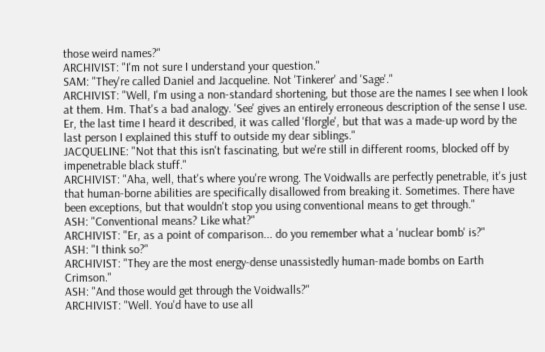those weird names?"
ARCHIVIST: "I'm not sure I understand your question."
SAM: "They're called Daniel and Jacqueline. Not 'Tinkerer' and 'Sage'."
ARCHIVIST: "Well, I'm using a non-standard shortening, but those are the names I see when I look at them. Hm. That's a bad analogy. 'See' gives an entirely erroneous description of the sense I use. Er, the last time I heard it described, it was called 'florgle', but that was a made-up word by the last person I explained this stuff to outside my dear siblings."
JACQUELINE: "Not that this isn't fascinating, but we're still in different rooms, blocked off by impenetrable black stuff."
ARCHIVIST: "Aha, well, that's where you're wrong. The Voidwalls are perfectly penetrable, it's just that human-borne abilities are specifically disallowed from breaking it. Sometimes. There have been exceptions, but that wouldn't stop you using conventional means to get through."
ASH: "Conventional means? Like what?"
ARCHIVIST: "Er, as a point of comparison... do you remember what a 'nuclear bomb' is?"
ASH: "I think so?"
ARCHIVIST: "They are the most energy-dense unassistedly human-made bombs on Earth Crimson."
ASH: "And those would get through the Voidwalls?"
ARCHIVIST: "Well. You'd have to use all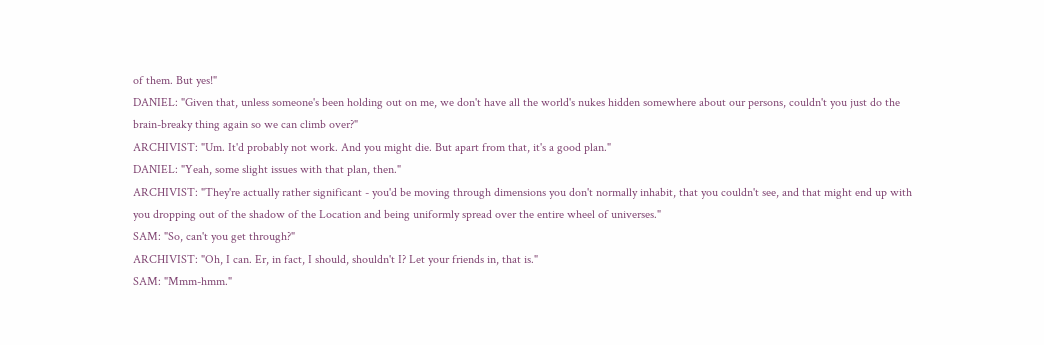of them. But yes!"
DANIEL: "Given that, unless someone's been holding out on me, we don't have all the world's nukes hidden somewhere about our persons, couldn't you just do the brain-breaky thing again so we can climb over?"
ARCHIVIST: "Um. It'd probably not work. And you might die. But apart from that, it's a good plan."
DANIEL: "Yeah, some slight issues with that plan, then."
ARCHIVIST: "They're actually rather significant - you'd be moving through dimensions you don't normally inhabit, that you couldn't see, and that might end up with you dropping out of the shadow of the Location and being uniformly spread over the entire wheel of universes."
SAM: "So, can't you get through?"
ARCHIVIST: "Oh, I can. Er, in fact, I should, shouldn't I? Let your friends in, that is."
SAM: "Mmm-hmm."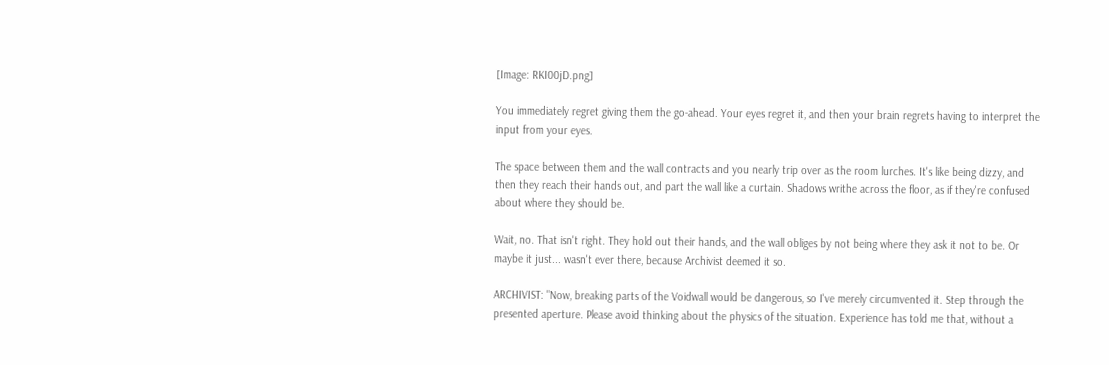[Image: RKI00jD.png]

You immediately regret giving them the go-ahead. Your eyes regret it, and then your brain regrets having to interpret the input from your eyes.

The space between them and the wall contracts and you nearly trip over as the room lurches. It's like being dizzy, and then they reach their hands out, and part the wall like a curtain. Shadows writhe across the floor, as if they're confused about where they should be.

Wait, no. That isn't right. They hold out their hands, and the wall obliges by not being where they ask it not to be. Or maybe it just... wasn't ever there, because Archivist deemed it so.

ARCHIVIST: "Now, breaking parts of the Voidwall would be dangerous, so I've merely circumvented it. Step through the presented aperture. Please avoid thinking about the physics of the situation. Experience has told me that, without a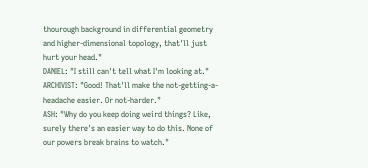thourough background in differential geometry and higher-dimensional topology, that'll just hurt your head."
DANIEL: "I still can't tell what I'm looking at."
ARCHIVIST: "Good! That'll make the not-getting-a-headache easier. Or not-harder."
ASH: "Why do you keep doing weird things? Like, surely there's an easier way to do this. None of our powers break brains to watch."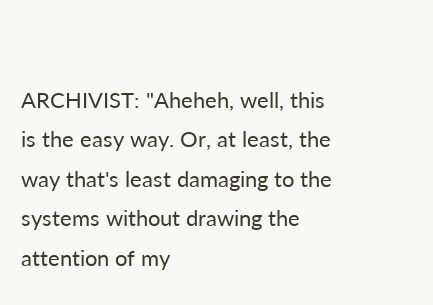ARCHIVIST: "Aheheh, well, this is the easy way. Or, at least, the way that's least damaging to the systems without drawing the attention of my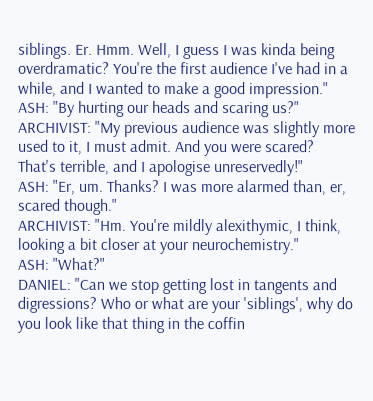siblings. Er. Hmm. Well, I guess I was kinda being overdramatic? You're the first audience I've had in a while, and I wanted to make a good impression."
ASH: "By hurting our heads and scaring us?"
ARCHIVIST: "My previous audience was slightly more used to it, I must admit. And you were scared? That's terrible, and I apologise unreservedly!"
ASH: "Er, um. Thanks? I was more alarmed than, er, scared though."
ARCHIVIST: "Hm. You're mildly alexithymic, I think, looking a bit closer at your neurochemistry."
ASH: "What?"
DANIEL: "Can we stop getting lost in tangents and digressions? Who or what are your 'siblings', why do you look like that thing in the coffin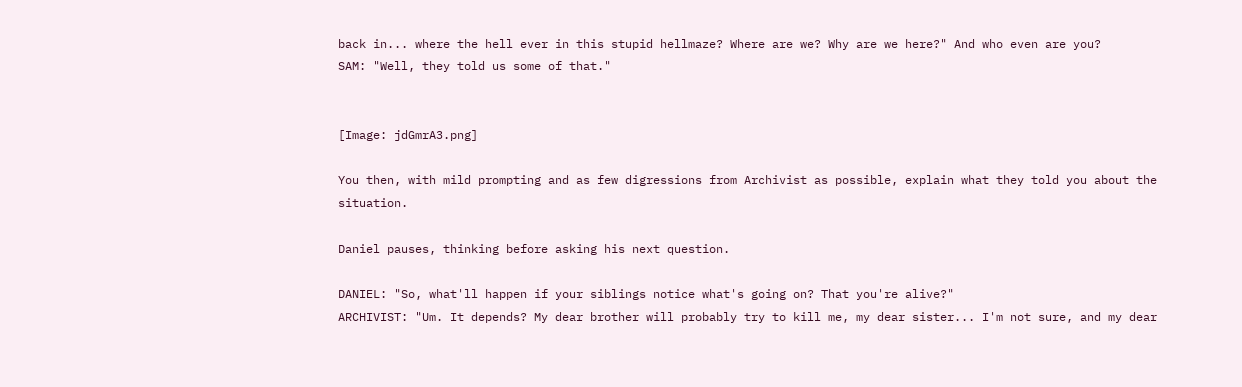back in... where the hell ever in this stupid hellmaze? Where are we? Why are we here?" And who even are you?
SAM: "Well, they told us some of that."


[Image: jdGmrA3.png]

You then, with mild prompting and as few digressions from Archivist as possible, explain what they told you about the situation.

Daniel pauses, thinking before asking his next question.

DANIEL: "So, what'll happen if your siblings notice what's going on? That you're alive?"
ARCHIVIST: "Um. It depends? My dear brother will probably try to kill me, my dear sister... I'm not sure, and my dear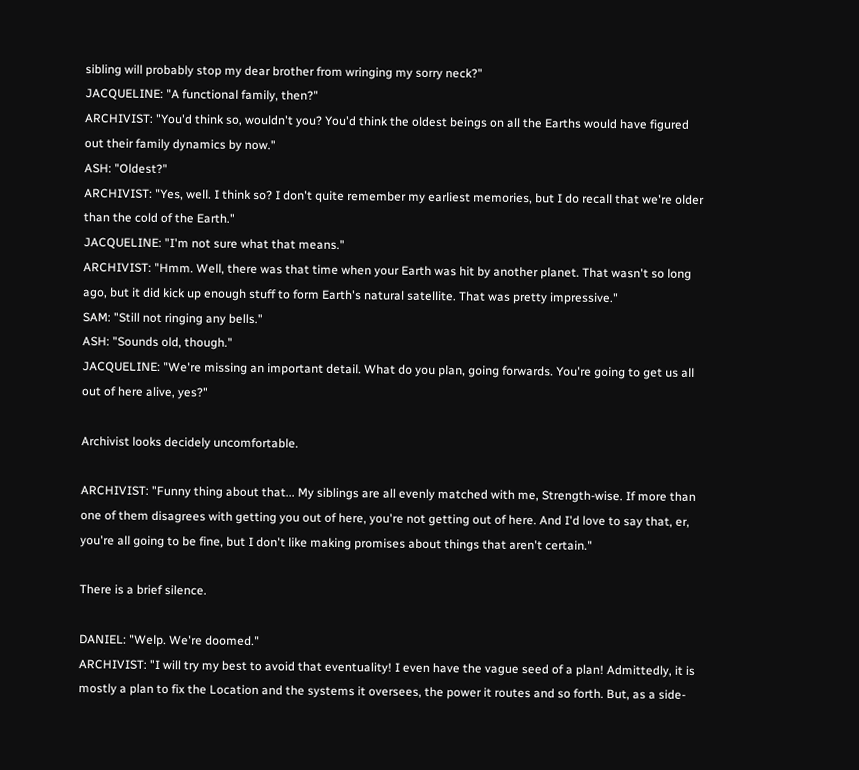sibling will probably stop my dear brother from wringing my sorry neck?"
JACQUELINE: "A functional family, then?"
ARCHIVIST: "You'd think so, wouldn't you? You'd think the oldest beings on all the Earths would have figured out their family dynamics by now."
ASH: "Oldest?"
ARCHIVIST: "Yes, well. I think so? I don't quite remember my earliest memories, but I do recall that we're older than the cold of the Earth."
JACQUELINE: "I'm not sure what that means."
ARCHIVIST: "Hmm. Well, there was that time when your Earth was hit by another planet. That wasn't so long ago, but it did kick up enough stuff to form Earth's natural satellite. That was pretty impressive."
SAM: "Still not ringing any bells."
ASH: "Sounds old, though."
JACQUELINE: "We're missing an important detail. What do you plan, going forwards. You're going to get us all out of here alive, yes?"

Archivist looks decidely uncomfortable.

ARCHIVIST: "Funny thing about that... My siblings are all evenly matched with me, Strength-wise. If more than one of them disagrees with getting you out of here, you're not getting out of here. And I'd love to say that, er, you're all going to be fine, but I don't like making promises about things that aren't certain."

There is a brief silence.

DANIEL: "Welp. We're doomed."
ARCHIVIST: "I will try my best to avoid that eventuality! I even have the vague seed of a plan! Admittedly, it is mostly a plan to fix the Location and the systems it oversees, the power it routes and so forth. But, as a side-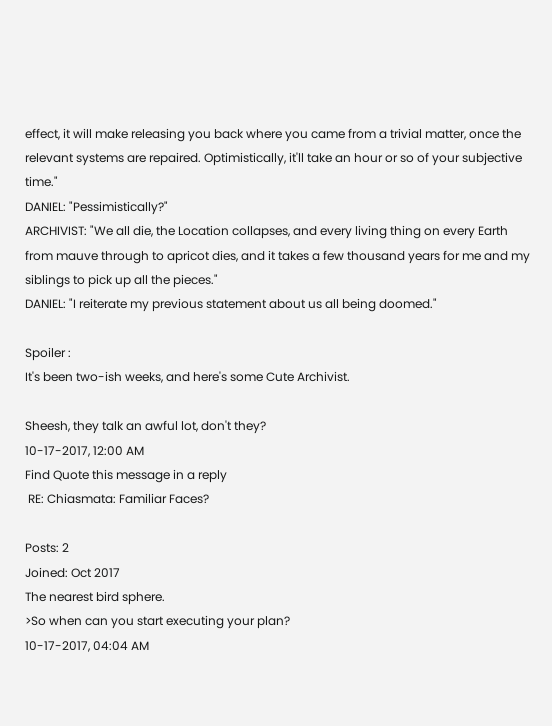effect, it will make releasing you back where you came from a trivial matter, once the relevant systems are repaired. Optimistically, it'll take an hour or so of your subjective time."
DANIEL: "Pessimistically?"
ARCHIVIST: "We all die, the Location collapses, and every living thing on every Earth from mauve through to apricot dies, and it takes a few thousand years for me and my siblings to pick up all the pieces."
DANIEL: "I reiterate my previous statement about us all being doomed."

Spoiler :
It's been two-ish weeks, and here's some Cute Archivist.

Sheesh, they talk an awful lot, don't they?
10-17-2017, 12:00 AM
Find Quote this message in a reply
 RE: Chiasmata: Familiar Faces?

Posts: 2
Joined: Oct 2017
The nearest bird sphere.
>So when can you start executing your plan?
10-17-2017, 04:04 AM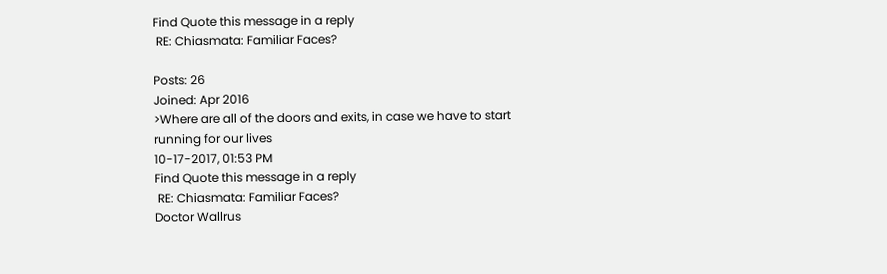Find Quote this message in a reply
 RE: Chiasmata: Familiar Faces?

Posts: 26
Joined: Apr 2016
>Where are all of the doors and exits, in case we have to start running for our lives
10-17-2017, 01:53 PM
Find Quote this message in a reply
 RE: Chiasmata: Familiar Faces?
Doctor Wallrus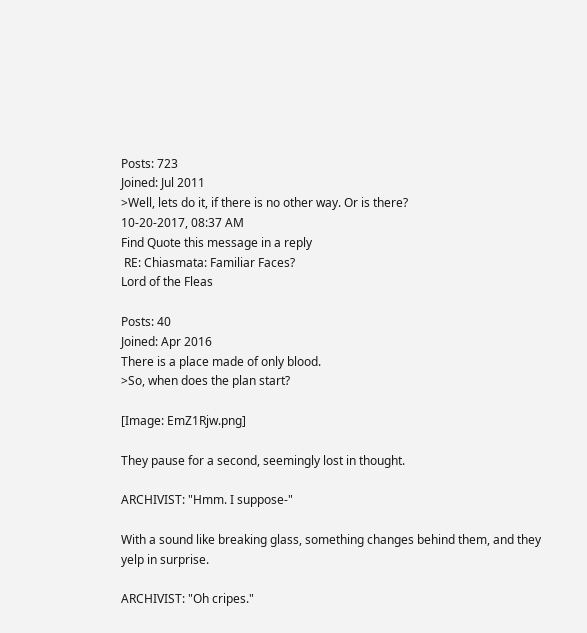Posts: 723
Joined: Jul 2011
>Well, lets do it, if there is no other way. Or is there?
10-20-2017, 08:37 AM
Find Quote this message in a reply
 RE: Chiasmata: Familiar Faces?
Lord of the Fleas

Posts: 40
Joined: Apr 2016
There is a place made of only blood.
>So, when does the plan start?

[Image: EmZ1Rjw.png]

They pause for a second, seemingly lost in thought.

ARCHIVIST: "Hmm. I suppose-"

With a sound like breaking glass, something changes behind them, and they yelp in surprise.

ARCHIVIST: "Oh cripes."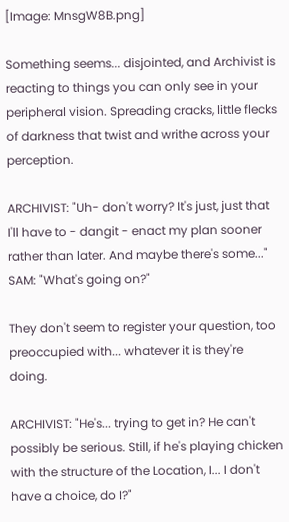[Image: MnsgW8B.png]

Something seems... disjointed, and Archivist is reacting to things you can only see in your peripheral vision. Spreading cracks, little flecks of darkness that twist and writhe across your perception.

ARCHIVIST: "Uh- don't worry? It's just, just that I'll have to - dangit - enact my plan sooner rather than later. And maybe there's some..."
SAM: "What's going on?"

They don't seem to register your question, too preoccupied with... whatever it is they're doing.

ARCHIVIST: "He's... trying to get in? He can't possibly be serious. Still, if he's playing chicken with the structure of the Location, I... I don't have a choice, do I?"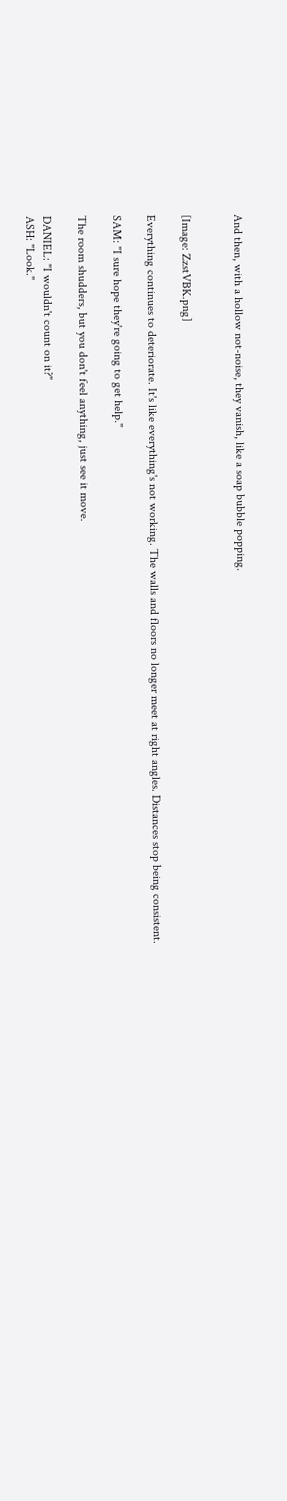And then, with a hollow not-noise, they vanish, like a soap bubble popping.


[Image: ZzstVBK.png]

Everything continues to deteriorate. It's like everything's not working. The walls and floors no longer meet at right angles. Distances stop being consistent.

SAM: "I sure hope they're going to get help."

The room shudders, but you don't feel anything, just see it move.

DANIEL: "I wouldn't count on it?"
ASH: "Look."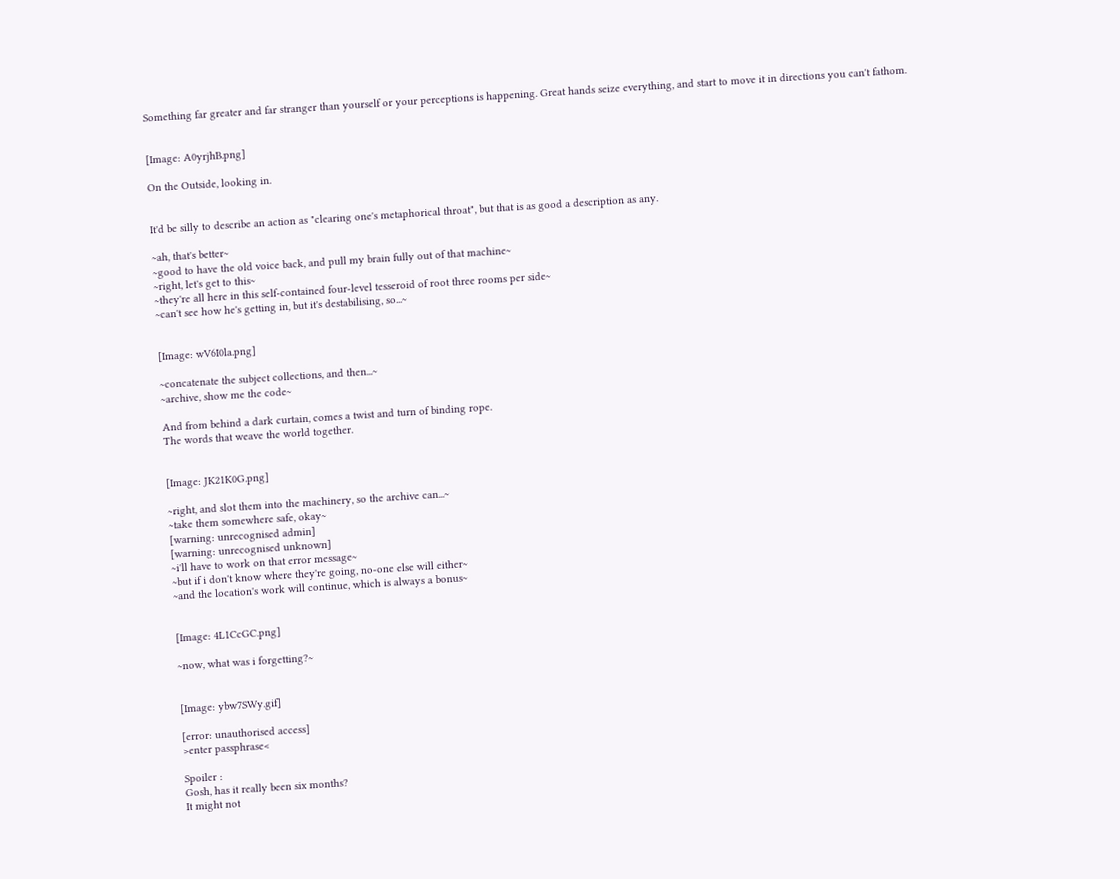Something far greater and far stranger than yourself or your perceptions is happening. Great hands seize everything, and start to move it in directions you can't fathom.


[Image: A0yrjhB.png]

On the Outside, looking in.


It'd be silly to describe an action as "clearing one's metaphorical throat", but that is as good a description as any.

~ah, that's better~
~good to have the old voice back, and pull my brain fully out of that machine~
~right, let's get to this~
~they're all here in this self-contained four-level tesseroid of root three rooms per side~
~can't see how he's getting in, but it's destabilising, so...~


[Image: wV6I0la.png]

~concatenate the subject collections, and then...~
~archive, show me the code~

And from behind a dark curtain, comes a twist and turn of binding rope.
The words that weave the world together.


[Image: JK21K0G.png]

~right, and slot them into the machinery, so the archive can...~
~take them somewhere safe, okay~
[warning: unrecognised admin]
[warning: unrecognised unknown]
~i'll have to work on that error message~
~but if i don't know where they're going, no-one else will either~
~and the location's work will continue, which is always a bonus~


[Image: 4L1CcGC.png]

~now, what was i forgetting?~


[Image: ybw7SWy.gif]

[error: unauthorised access]
>enter passphrase<

Spoiler :
Gosh, has it really been six months?
It might not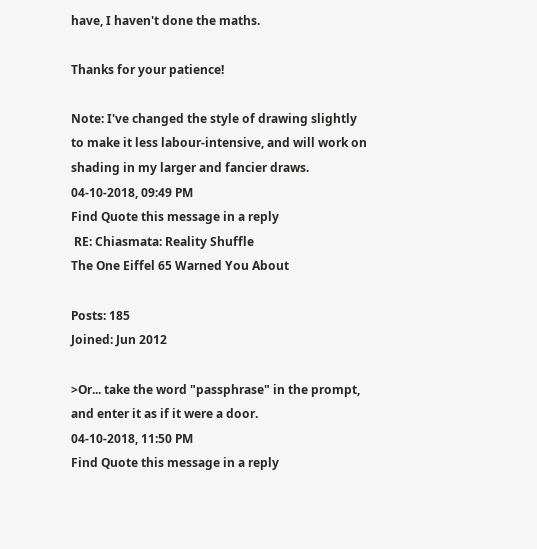have, I haven't done the maths.

Thanks for your patience!

Note: I've changed the style of drawing slightly to make it less labour-intensive, and will work on shading in my larger and fancier draws.
04-10-2018, 09:49 PM
Find Quote this message in a reply
 RE: Chiasmata: Reality Shuffle
The One Eiffel 65 Warned You About

Posts: 185
Joined: Jun 2012

>Or... take the word "passphrase" in the prompt, and enter it as if it were a door.
04-10-2018, 11:50 PM
Find Quote this message in a reply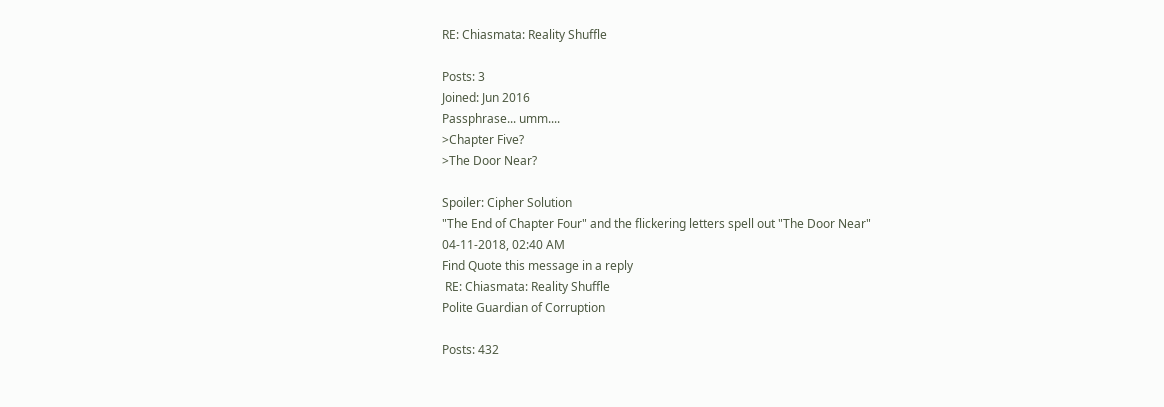RE: Chiasmata: Reality Shuffle

Posts: 3
Joined: Jun 2016
Passphrase... umm....
>Chapter Five?
>The Door Near?

Spoiler: Cipher Solution
"The End of Chapter Four" and the flickering letters spell out "The Door Near"
04-11-2018, 02:40 AM
Find Quote this message in a reply
 RE: Chiasmata: Reality Shuffle
Polite Guardian of Corruption

Posts: 432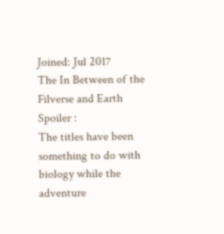Joined: Jul 2017
The In Between of the Filverse and Earth
Spoiler :
The titles have been something to do with biology while the adventure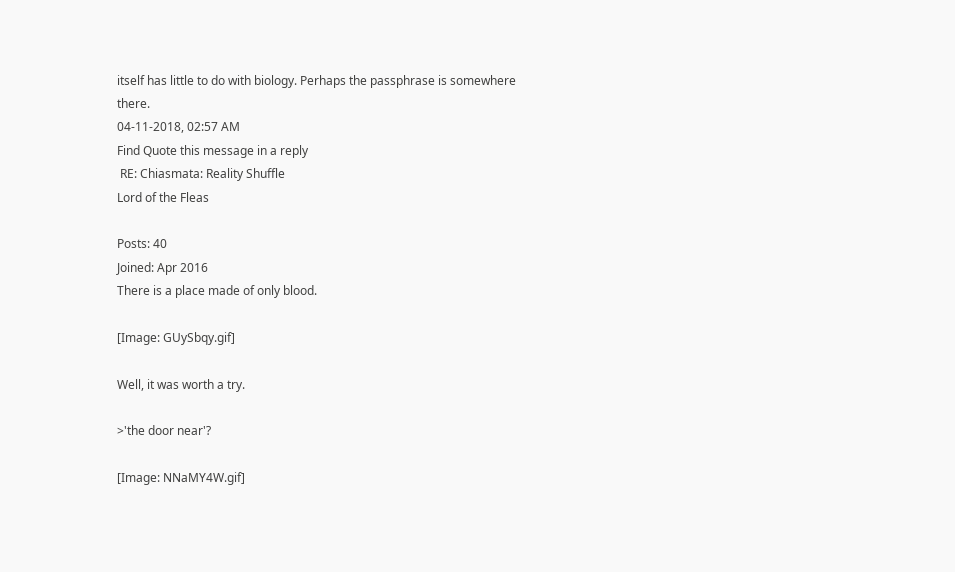itself has little to do with biology. Perhaps the passphrase is somewhere there.
04-11-2018, 02:57 AM
Find Quote this message in a reply
 RE: Chiasmata: Reality Shuffle
Lord of the Fleas

Posts: 40
Joined: Apr 2016
There is a place made of only blood.

[Image: GUySbqy.gif]

Well, it was worth a try.

>'the door near'?

[Image: NNaMY4W.gif]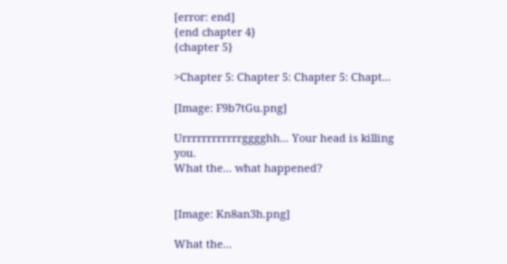[error: end]
{end chapter 4}
{chapter 5}

>Chapter 5: Chapter 5: Chapter 5: Chapt...

[Image: F9b7tGu.png]

Urrrrrrrrrrrrgggghh... Your head is killing you.
What the... what happened?


[Image: Kn8an3h.png]

What the...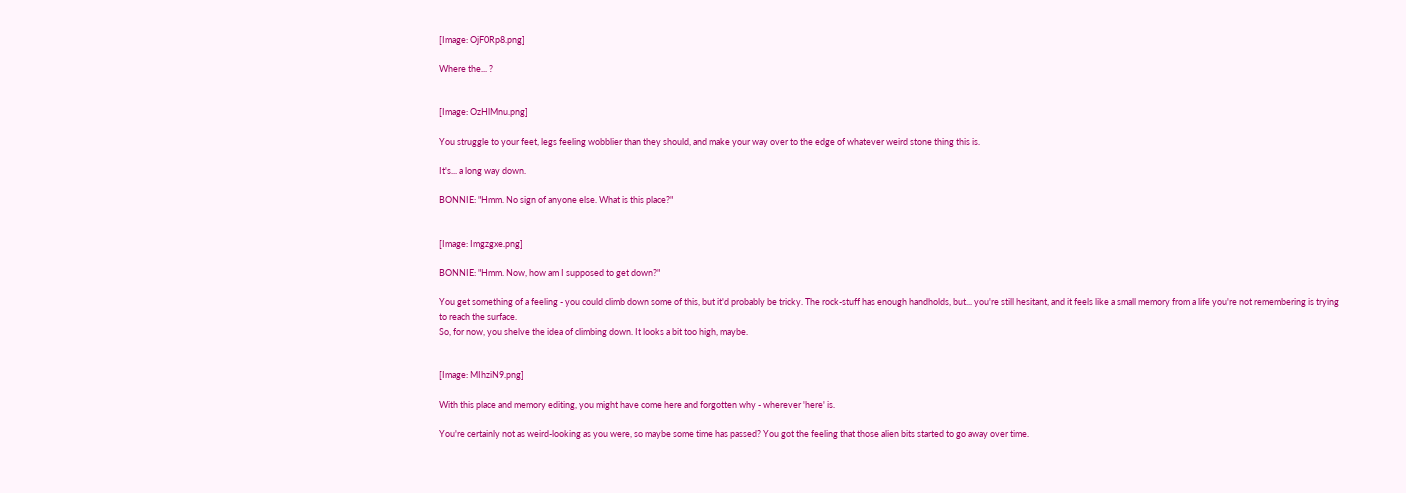[Image: OjF0Rp8.png]

Where the... ?


[Image: OzHlMnu.png]

You struggle to your feet, legs feeling wobblier than they should, and make your way over to the edge of whatever weird stone thing this is.

It's... a long way down.

BONNIE: "Hmm. No sign of anyone else. What is this place?"


[Image: Imgzgxe.png]

BONNIE: "Hmm. Now, how am I supposed to get down?"

You get something of a feeling - you could climb down some of this, but it'd probably be tricky. The rock-stuff has enough handholds, but... you're still hesitant, and it feels like a small memory from a life you're not remembering is trying to reach the surface.
So, for now, you shelve the idea of climbing down. It looks a bit too high, maybe.


[Image: MIhziN9.png]

With this place and memory editing, you might have come here and forgotten why - wherever 'here' is.

You're certainly not as weird-looking as you were, so maybe some time has passed? You got the feeling that those alien bits started to go away over time.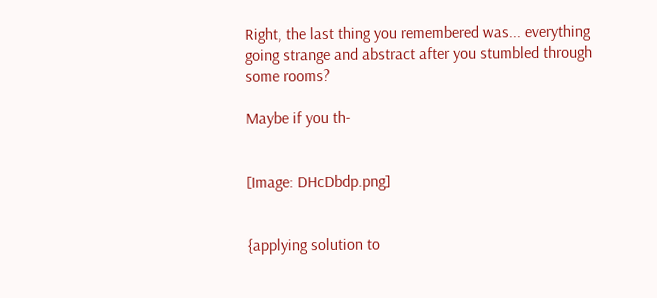Right, the last thing you remembered was... everything going strange and abstract after you stumbled through some rooms?

Maybe if you th-


[Image: DHcDbdp.png]


{applying solution to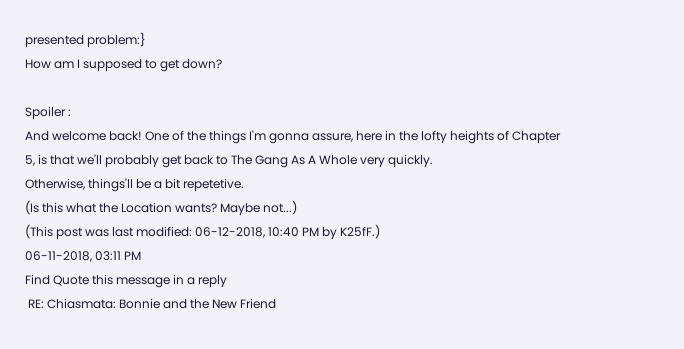presented problem:}
How am I supposed to get down?

Spoiler :
And welcome back! One of the things I'm gonna assure, here in the lofty heights of Chapter 5, is that we'll probably get back to The Gang As A Whole very quickly.
Otherwise, things'll be a bit repetetive.
(Is this what the Location wants? Maybe not...)
(This post was last modified: 06-12-2018, 10:40 PM by K25fF.)
06-11-2018, 03:11 PM
Find Quote this message in a reply
 RE: Chiasmata: Bonnie and the New Friend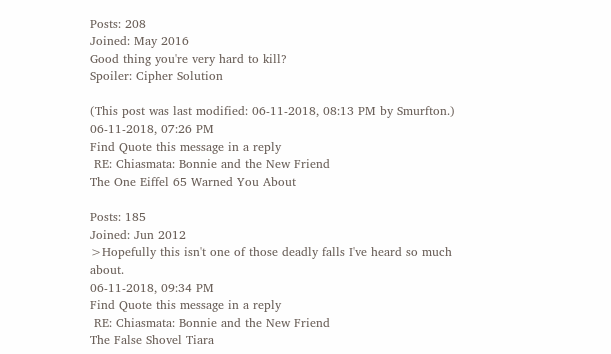Posts: 208
Joined: May 2016
Good thing you're very hard to kill?
Spoiler: Cipher Solution

(This post was last modified: 06-11-2018, 08:13 PM by Smurfton.)
06-11-2018, 07:26 PM
Find Quote this message in a reply
 RE: Chiasmata: Bonnie and the New Friend
The One Eiffel 65 Warned You About

Posts: 185
Joined: Jun 2012
>Hopefully this isn't one of those deadly falls I've heard so much about.
06-11-2018, 09:34 PM
Find Quote this message in a reply
 RE: Chiasmata: Bonnie and the New Friend
The False Shovel Tiara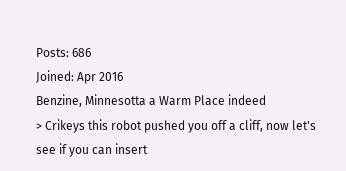Posts: 686
Joined: Apr 2016
Benzine, Minnesotta a Warm Place indeed
> Crikeys this robot pushed you off a cliff, now let's see if you can insert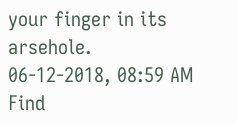your finger in its arsehole.
06-12-2018, 08:59 AM
Find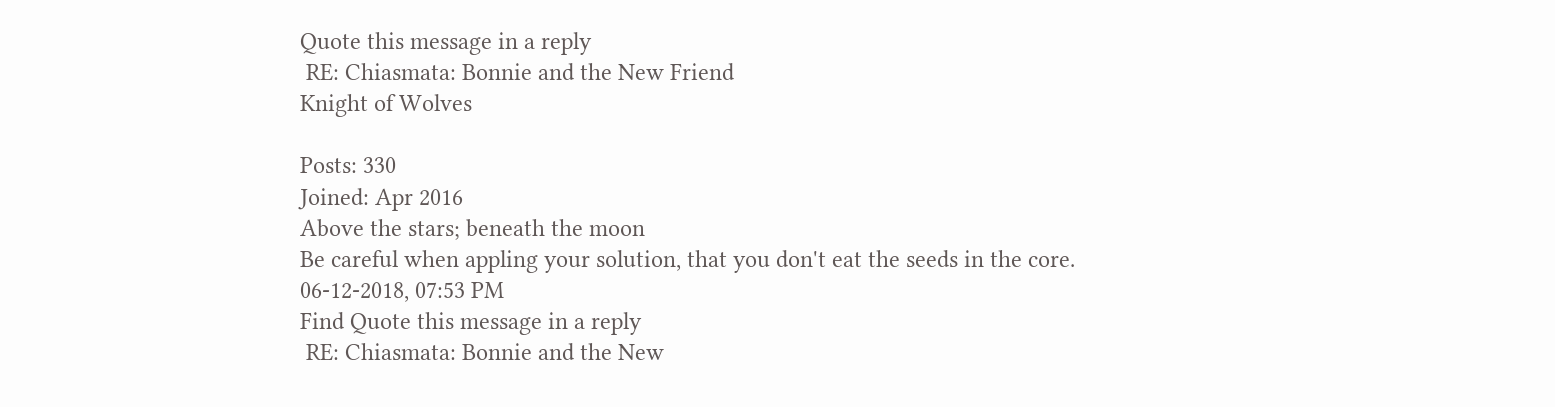Quote this message in a reply
 RE: Chiasmata: Bonnie and the New Friend
Knight of Wolves

Posts: 330
Joined: Apr 2016
Above the stars; beneath the moon
Be careful when appling your solution, that you don't eat the seeds in the core.
06-12-2018, 07:53 PM
Find Quote this message in a reply
 RE: Chiasmata: Bonnie and the New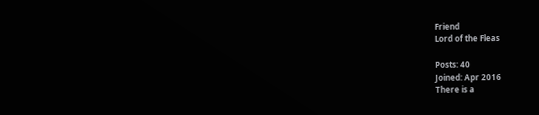Friend
Lord of the Fleas

Posts: 40
Joined: Apr 2016
There is a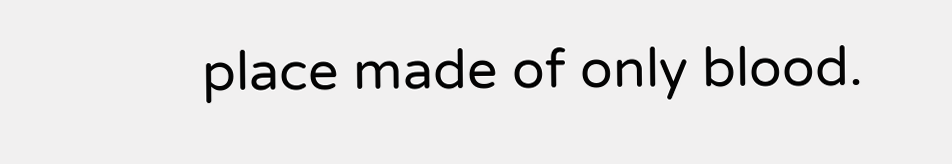place made of only blood.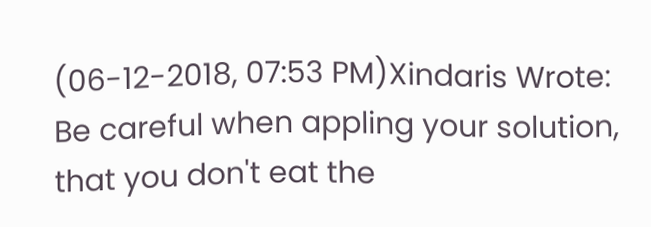(06-12-2018, 07:53 PM)Xindaris Wrote: Be careful when appling your solution, that you don't eat the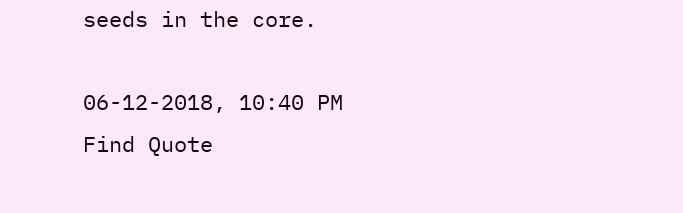seeds in the core.

06-12-2018, 10:40 PM
Find Quote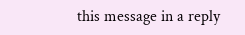this message in a reply